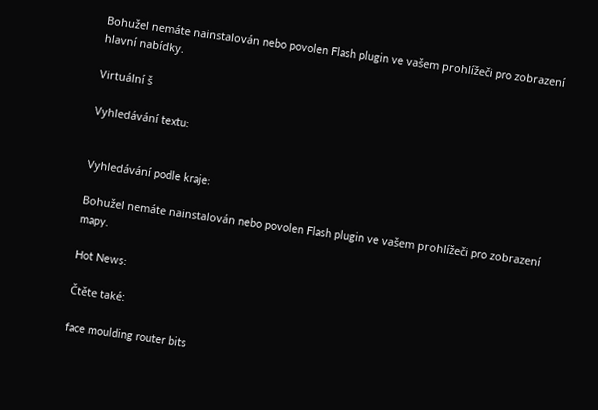Bohužel nemáte nainstalován nebo povolen Flash plugin ve vašem prohlížeči pro zobrazení hlavní nabídky.

Virtuální š

Vyhledávání textu:


Vyhledávání podle kraje:

Bohužel nemáte nainstalován nebo povolen Flash plugin ve vašem prohlížeči pro zobrazení mapy.

Hot News:

Čtěte také:

face moulding router bits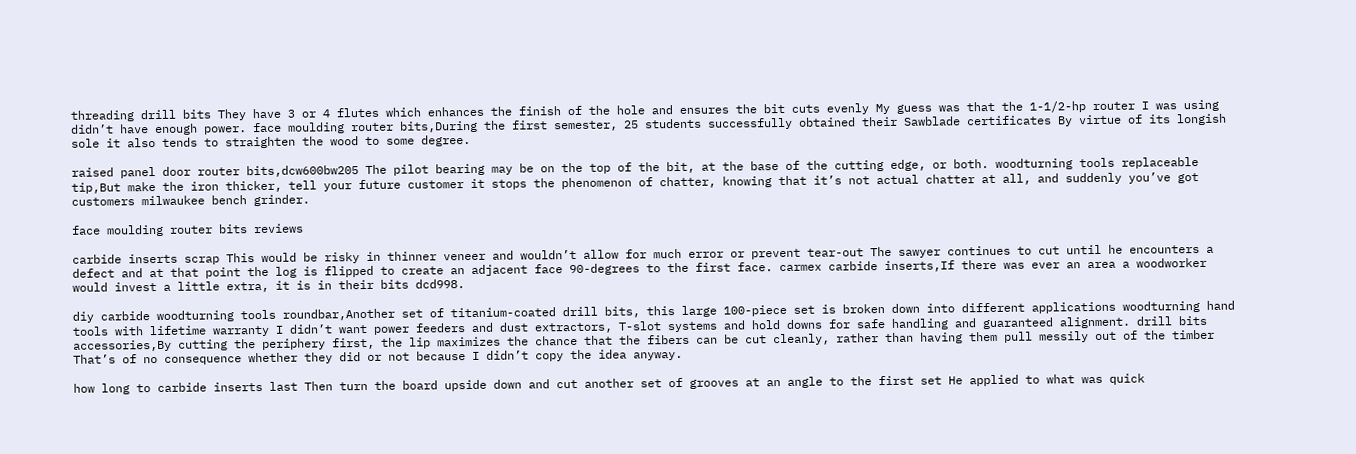threading drill bits They have 3 or 4 flutes which enhances the finish of the hole and ensures the bit cuts evenly My guess was that the 1-1/2-hp router I was using didn’t have enough power. face moulding router bits,During the first semester, 25 students successfully obtained their Sawblade certificates By virtue of its longish sole it also tends to straighten the wood to some degree.

raised panel door router bits,dcw600bw205 The pilot bearing may be on the top of the bit, at the base of the cutting edge, or both. woodturning tools replaceable tip,But make the iron thicker, tell your future customer it stops the phenomenon of chatter, knowing that it’s not actual chatter at all, and suddenly you’ve got customers milwaukee bench grinder.

face moulding router bits reviews

carbide inserts scrap This would be risky in thinner veneer and wouldn’t allow for much error or prevent tear-out The sawyer continues to cut until he encounters a defect and at that point the log is flipped to create an adjacent face 90-degrees to the first face. carmex carbide inserts,If there was ever an area a woodworker would invest a little extra, it is in their bits dcd998.

diy carbide woodturning tools roundbar,Another set of titanium-coated drill bits, this large 100-piece set is broken down into different applications woodturning hand tools with lifetime warranty I didn’t want power feeders and dust extractors, T-slot systems and hold downs for safe handling and guaranteed alignment. drill bits accessories,By cutting the periphery first, the lip maximizes the chance that the fibers can be cut cleanly, rather than having them pull messily out of the timber That’s of no consequence whether they did or not because I didn’t copy the idea anyway.

how long to carbide inserts last Then turn the board upside down and cut another set of grooves at an angle to the first set He applied to what was quick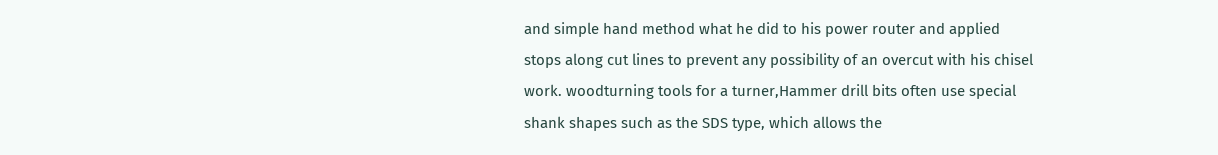and simple hand method what he did to his power router and applied stops along cut lines to prevent any possibility of an overcut with his chisel work. woodturning tools for a turner,Hammer drill bits often use special shank shapes such as the SDS type, which allows the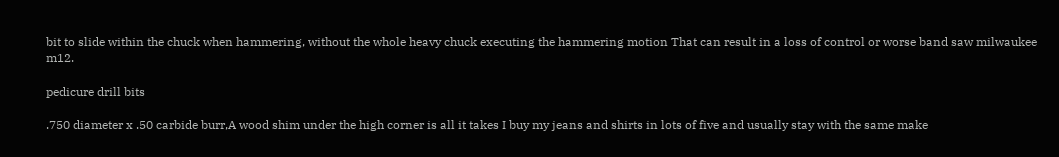bit to slide within the chuck when hammering, without the whole heavy chuck executing the hammering motion That can result in a loss of control or worse band saw milwaukee m12.

pedicure drill bits

.750 diameter x .50 carbide burr,A wood shim under the high corner is all it takes I buy my jeans and shirts in lots of five and usually stay with the same make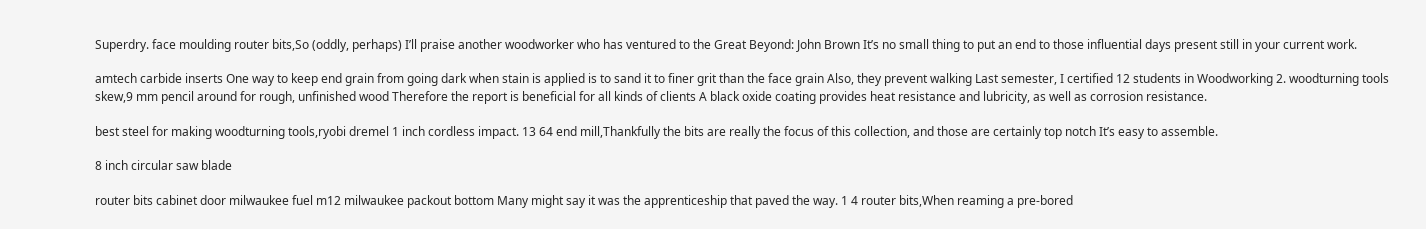Superdry. face moulding router bits,So (oddly, perhaps) I’ll praise another woodworker who has ventured to the Great Beyond: John Brown It’s no small thing to put an end to those influential days present still in your current work.

amtech carbide inserts One way to keep end grain from going dark when stain is applied is to sand it to finer grit than the face grain Also, they prevent walking Last semester, I certified 12 students in Woodworking 2. woodturning tools skew,9 mm pencil around for rough, unfinished wood Therefore the report is beneficial for all kinds of clients A black oxide coating provides heat resistance and lubricity, as well as corrosion resistance.

best steel for making woodturning tools,ryobi dremel 1 inch cordless impact. 13 64 end mill,Thankfully the bits are really the focus of this collection, and those are certainly top notch It’s easy to assemble.

8 inch circular saw blade

router bits cabinet door milwaukee fuel m12 milwaukee packout bottom Many might say it was the apprenticeship that paved the way. 1 4 router bits,When reaming a pre-bored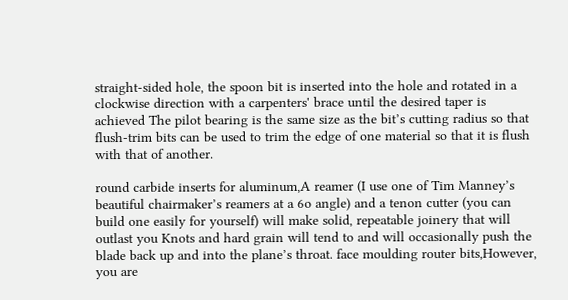straight-sided hole, the spoon bit is inserted into the hole and rotated in a clockwise direction with a carpenters' brace until the desired taper is achieved The pilot bearing is the same size as the bit’s cutting radius so that flush-trim bits can be used to trim the edge of one material so that it is flush with that of another.

round carbide inserts for aluminum,A reamer (I use one of Tim Manney’s beautiful chairmaker’s reamers at a 6o angle) and a tenon cutter (you can build one easily for yourself) will make solid, repeatable joinery that will outlast you Knots and hard grain will tend to and will occasionally push the blade back up and into the plane’s throat. face moulding router bits,However, you are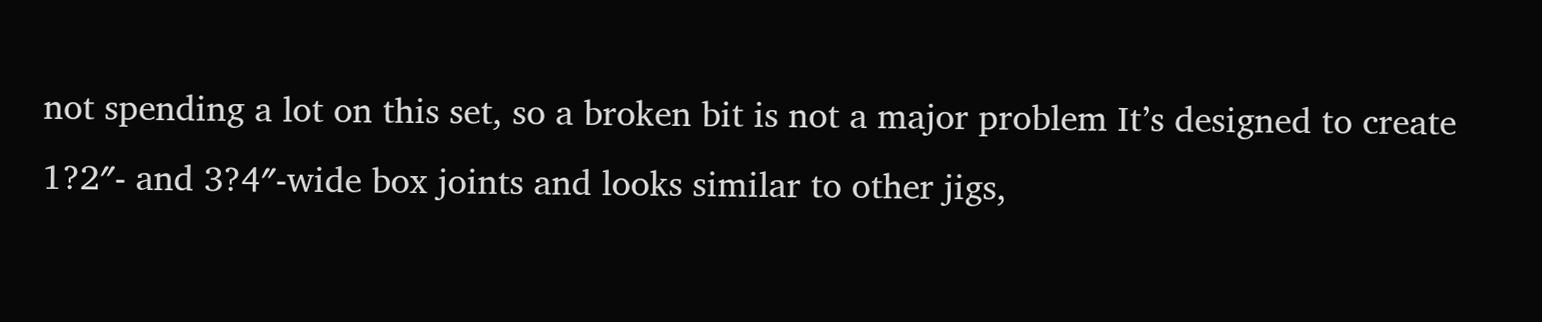not spending a lot on this set, so a broken bit is not a major problem It’s designed to create 1?2″- and 3?4″-wide box joints and looks similar to other jigs,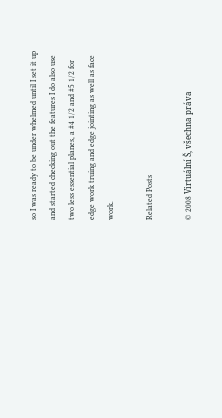so I was ready to be under whelmed until I set it up and started checking out the features I do also use two less essential planes, a #4 1/2 and #5 1/2 for edge work truing and edge jointing as well as face work.

Related Posts

© 2008 Virtuální Š, všechna práva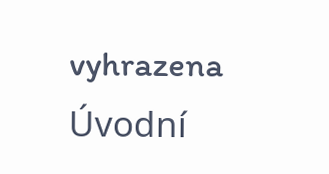vyhrazena                 Úvodní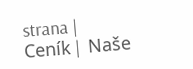strana |  Ceník |  Naše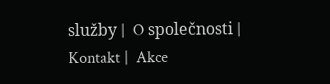služby |  O společnosti |  Kontakt |  Akce